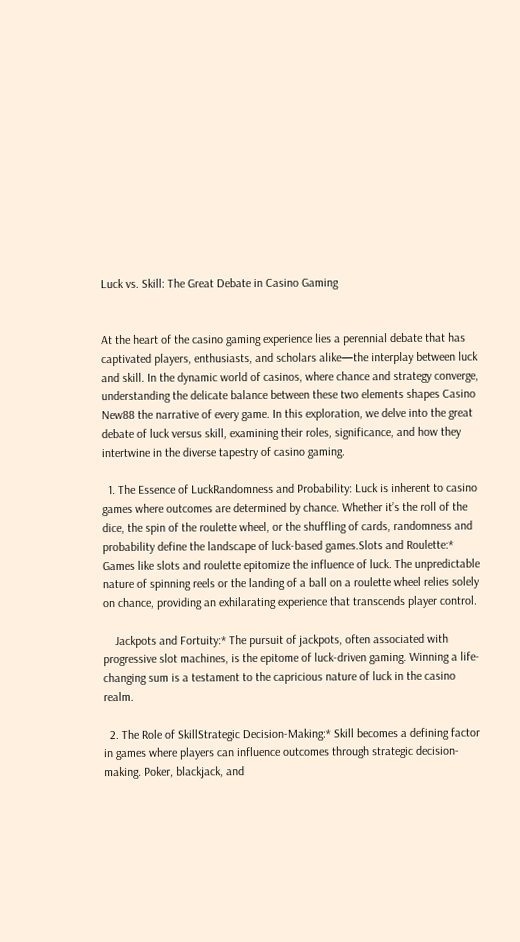Luck vs. Skill: The Great Debate in Casino Gaming


At the heart of the casino gaming experience lies a perennial debate that has captivated players, enthusiasts, and scholars alike—the interplay between luck and skill. In the dynamic world of casinos, where chance and strategy converge, understanding the delicate balance between these two elements shapes Casino New88 the narrative of every game. In this exploration, we delve into the great debate of luck versus skill, examining their roles, significance, and how they intertwine in the diverse tapestry of casino gaming.

  1. The Essence of LuckRandomness and Probability: Luck is inherent to casino games where outcomes are determined by chance. Whether it’s the roll of the dice, the spin of the roulette wheel, or the shuffling of cards, randomness and probability define the landscape of luck-based games.Slots and Roulette:* Games like slots and roulette epitomize the influence of luck. The unpredictable nature of spinning reels or the landing of a ball on a roulette wheel relies solely on chance, providing an exhilarating experience that transcends player control.

    Jackpots and Fortuity:* The pursuit of jackpots, often associated with progressive slot machines, is the epitome of luck-driven gaming. Winning a life-changing sum is a testament to the capricious nature of luck in the casino realm.

  2. The Role of SkillStrategic Decision-Making:* Skill becomes a defining factor in games where players can influence outcomes through strategic decision-making. Poker, blackjack, and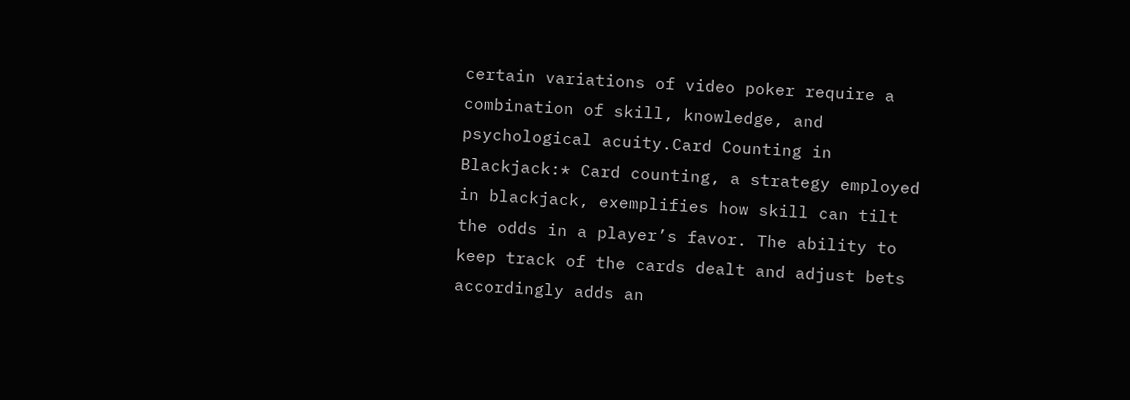certain variations of video poker require a combination of skill, knowledge, and psychological acuity.Card Counting in Blackjack:* Card counting, a strategy employed in blackjack, exemplifies how skill can tilt the odds in a player’s favor. The ability to keep track of the cards dealt and adjust bets accordingly adds an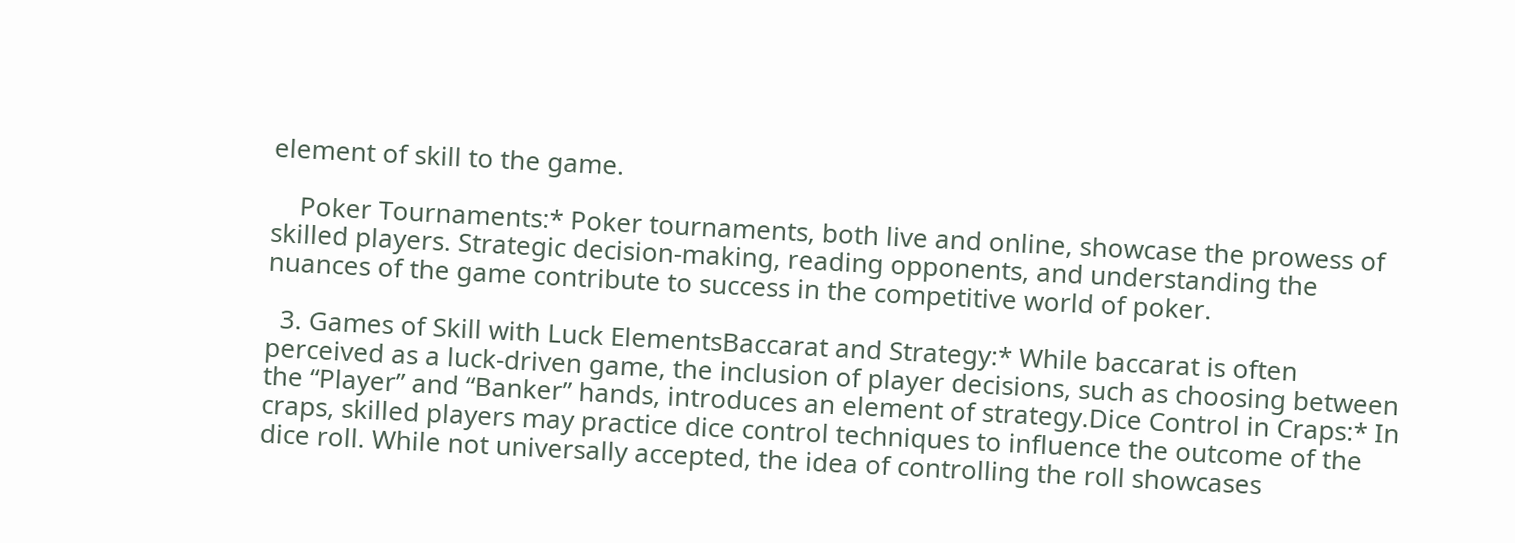element of skill to the game.

    Poker Tournaments:* Poker tournaments, both live and online, showcase the prowess of skilled players. Strategic decision-making, reading opponents, and understanding the nuances of the game contribute to success in the competitive world of poker.

  3. Games of Skill with Luck ElementsBaccarat and Strategy:* While baccarat is often perceived as a luck-driven game, the inclusion of player decisions, such as choosing between the “Player” and “Banker” hands, introduces an element of strategy.Dice Control in Craps:* In craps, skilled players may practice dice control techniques to influence the outcome of the dice roll. While not universally accepted, the idea of controlling the roll showcases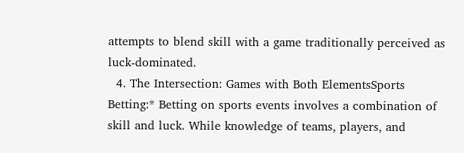attempts to blend skill with a game traditionally perceived as luck-dominated.
  4. The Intersection: Games with Both ElementsSports Betting:* Betting on sports events involves a combination of skill and luck. While knowledge of teams, players, and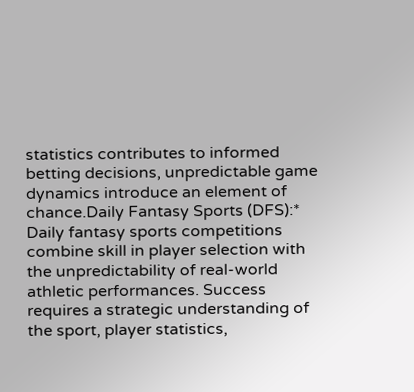statistics contributes to informed betting decisions, unpredictable game dynamics introduce an element of chance.Daily Fantasy Sports (DFS):* Daily fantasy sports competitions combine skill in player selection with the unpredictability of real-world athletic performances. Success requires a strategic understanding of the sport, player statistics,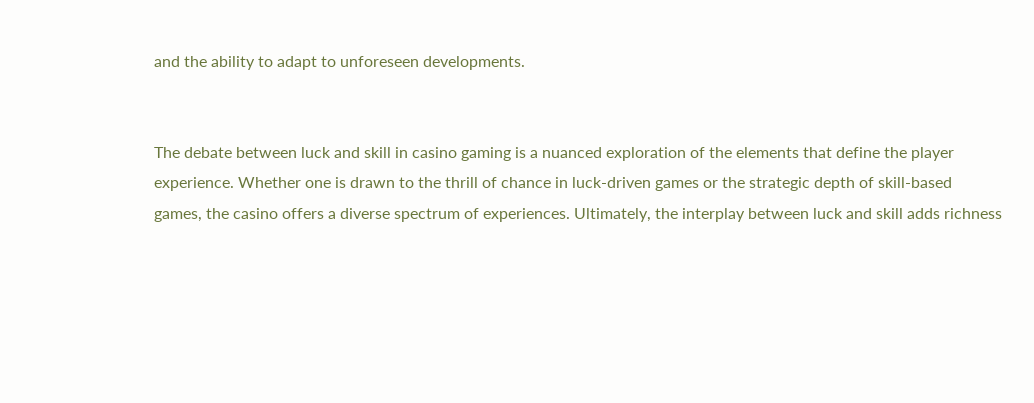and the ability to adapt to unforeseen developments.


The debate between luck and skill in casino gaming is a nuanced exploration of the elements that define the player experience. Whether one is drawn to the thrill of chance in luck-driven games or the strategic depth of skill-based games, the casino offers a diverse spectrum of experiences. Ultimately, the interplay between luck and skill adds richness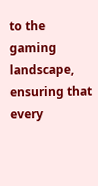to the gaming landscape, ensuring that every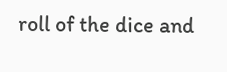roll of the dice and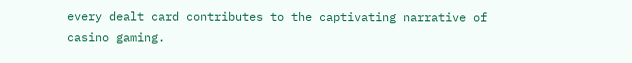every dealt card contributes to the captivating narrative of casino gaming.